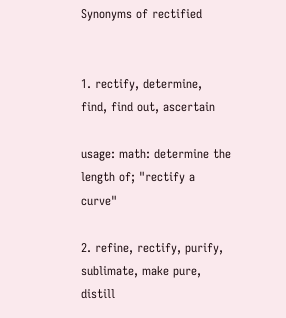Synonyms of rectified


1. rectify, determine, find, find out, ascertain

usage: math: determine the length of; "rectify a curve"

2. refine, rectify, purify, sublimate, make pure, distill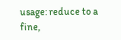usage: reduce to a fine,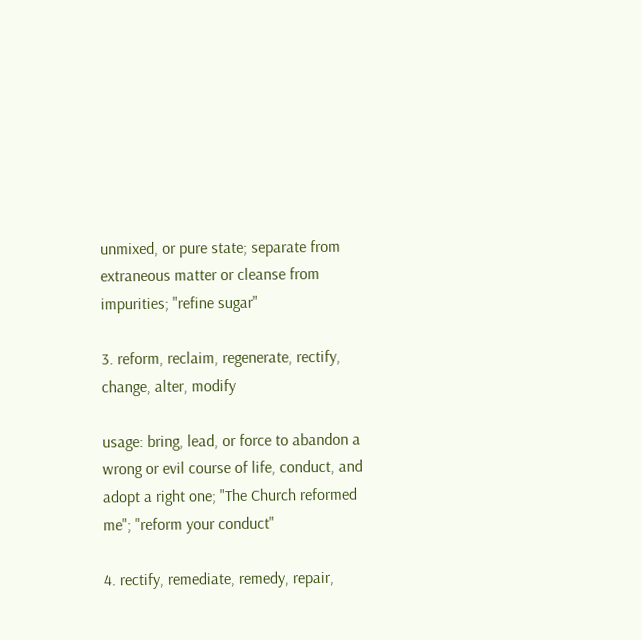unmixed, or pure state; separate from extraneous matter or cleanse from impurities; "refine sugar"

3. reform, reclaim, regenerate, rectify, change, alter, modify

usage: bring, lead, or force to abandon a wrong or evil course of life, conduct, and adopt a right one; "The Church reformed me"; "reform your conduct"

4. rectify, remediate, remedy, repair,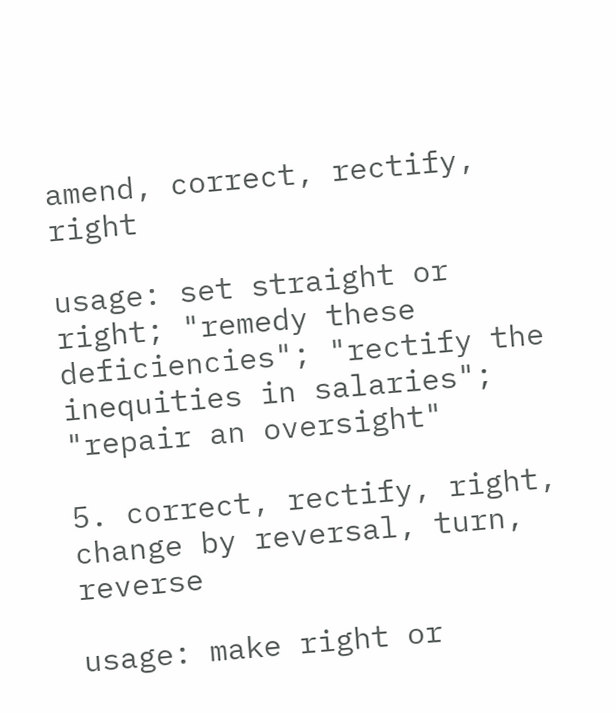amend, correct, rectify, right

usage: set straight or right; "remedy these deficiencies"; "rectify the inequities in salaries"; "repair an oversight"

5. correct, rectify, right, change by reversal, turn, reverse

usage: make right or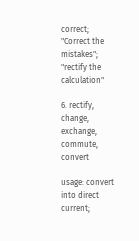correct; "Correct the mistakes"; "rectify the calculation"

6. rectify, change, exchange, commute, convert

usage: convert into direct current;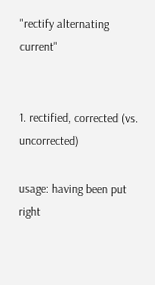"rectify alternating current"


1. rectified, corrected (vs. uncorrected)

usage: having been put right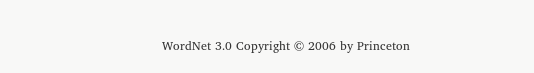WordNet 3.0 Copyright © 2006 by Princeton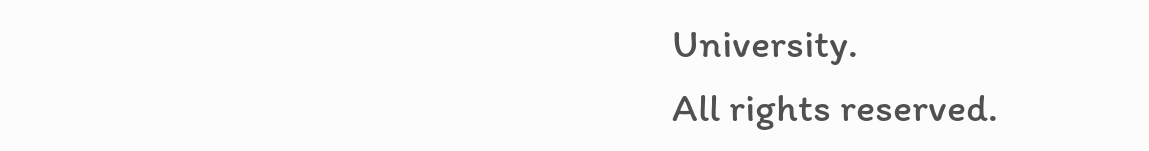University.
All rights reserved.